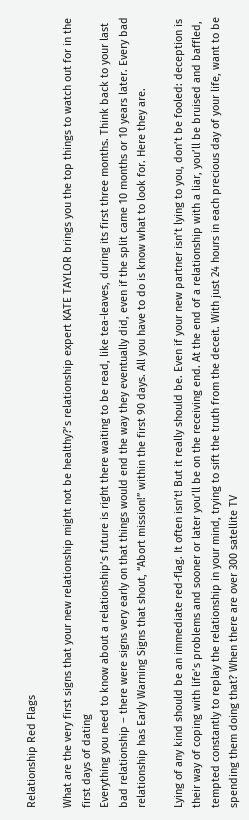Relationship Red Flags

What are the very first signs that your new relationship might not be healthy?’s relationship expert KATE TAYLOR brings you the top things to watch out for in the first days of dating
Everything you need to know about a relationship’s future is right there waiting to be read, like tea-leaves, during its first three months. Think back to your last bad relationship – there were signs very early on that things would end the way they eventually did, even if the split came 10 months or 10 years later. Every bad relationship has Early Warning Signs that shout, “Abort mission!” within the first 90 days. All you have to do is know what to look for. Here they are.

Lying of any kind should be an immediate red-flag. It often isn’t! But it really should be. Even if your new partner isn’t lying to you, don’t be fooled: deception is their way of coping with life’s problems and sooner or later you’ll be on the receiving end. At the end of a relationship with a liar, you’ll be bruised and baffled, tempted constantly to replay the relationship in your mind, trying to sift the truth from the deceit. With just 24 hours in each precious day of your life, want to be spending them doing that? When there are over 300 satellite TV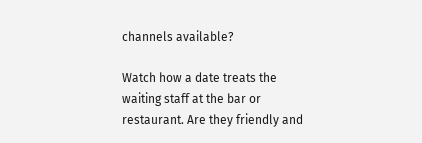channels available?

Watch how a date treats the waiting staff at the bar or restaurant. Are they friendly and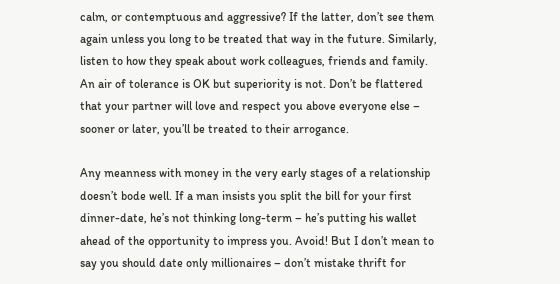calm, or contemptuous and aggressive? If the latter, don’t see them again unless you long to be treated that way in the future. Similarly, listen to how they speak about work colleagues, friends and family. An air of tolerance is OK but superiority is not. Don’t be flattered that your partner will love and respect you above everyone else – sooner or later, you’ll be treated to their arrogance.

Any meanness with money in the very early stages of a relationship doesn’t bode well. If a man insists you split the bill for your first dinner-date, he’s not thinking long-term – he’s putting his wallet ahead of the opportunity to impress you. Avoid! But I don’t mean to say you should date only millionaires – don’t mistake thrift for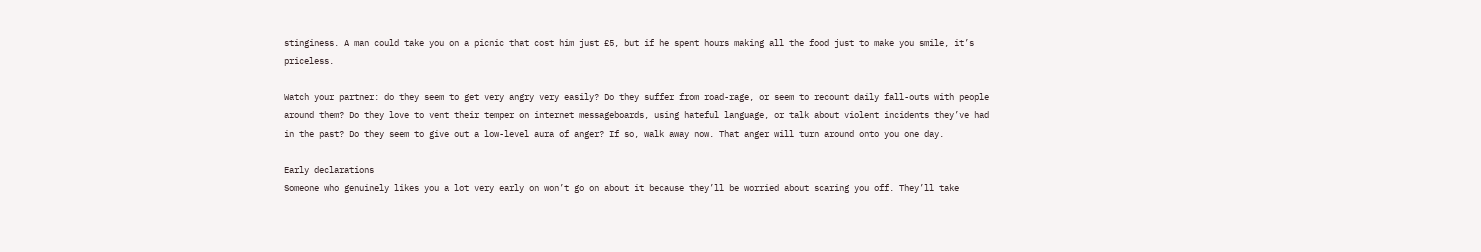stinginess. A man could take you on a picnic that cost him just £5, but if he spent hours making all the food just to make you smile, it’s priceless.

Watch your partner: do they seem to get very angry very easily? Do they suffer from road-rage, or seem to recount daily fall-outs with people around them? Do they love to vent their temper on internet messageboards, using hateful language, or talk about violent incidents they’ve had in the past? Do they seem to give out a low-level aura of anger? If so, walk away now. That anger will turn around onto you one day.

Early declarations
Someone who genuinely likes you a lot very early on won’t go on about it because they’ll be worried about scaring you off. They’ll take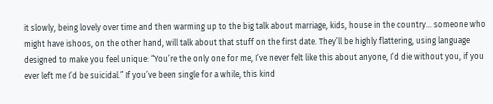it slowly, being lovely over time and then warming up to the big talk about marriage, kids, house in the country… someone who might have ishoos, on the other hand, will talk about that stuff on the first date. They’ll be highly flattering, using language designed to make you feel unique: “You’re the only one for me, I’ve never felt like this about anyone, I’d die without you, if you ever left me I’d be suicidal.” If you’ve been single for a while, this kind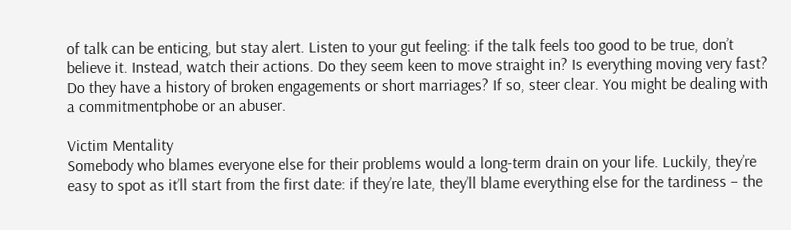of talk can be enticing, but stay alert. Listen to your gut feeling: if the talk feels too good to be true, don’t believe it. Instead, watch their actions. Do they seem keen to move straight in? Is everything moving very fast? Do they have a history of broken engagements or short marriages? If so, steer clear. You might be dealing with a commitmentphobe or an abuser.

Victim Mentality
Somebody who blames everyone else for their problems would a long-term drain on your life. Luckily, they’re easy to spot as it’ll start from the first date: if they’re late, they’ll blame everything else for the tardiness – the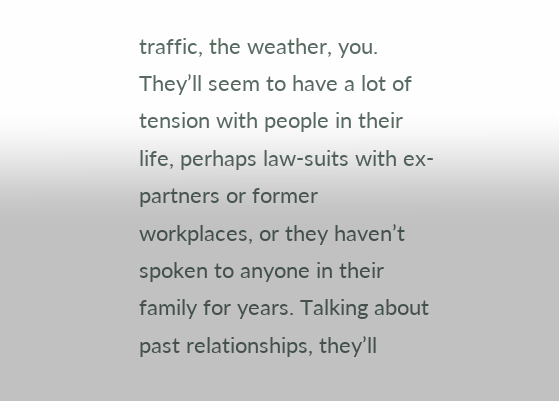traffic, the weather, you. They’ll seem to have a lot of tension with people in their life, perhaps law-suits with ex-partners or former workplaces, or they haven’t spoken to anyone in their family for years. Talking about past relationships, they’ll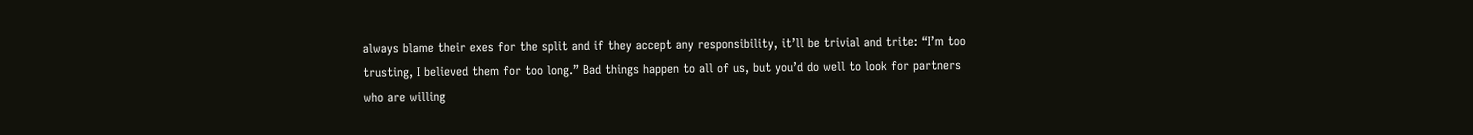always blame their exes for the split and if they accept any responsibility, it’ll be trivial and trite: “I’m too trusting, I believed them for too long.” Bad things happen to all of us, but you’d do well to look for partners who are willing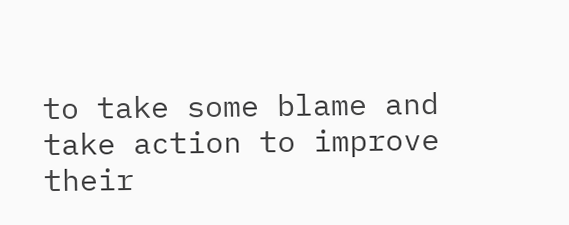to take some blame and take action to improve their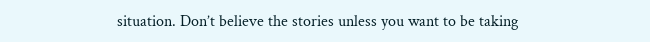situation. Don’t believe the stories unless you want to be taking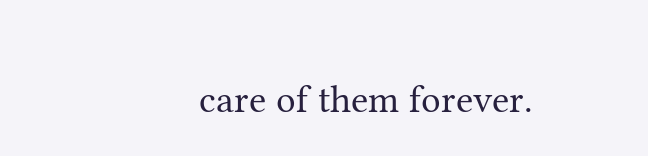care of them forever.